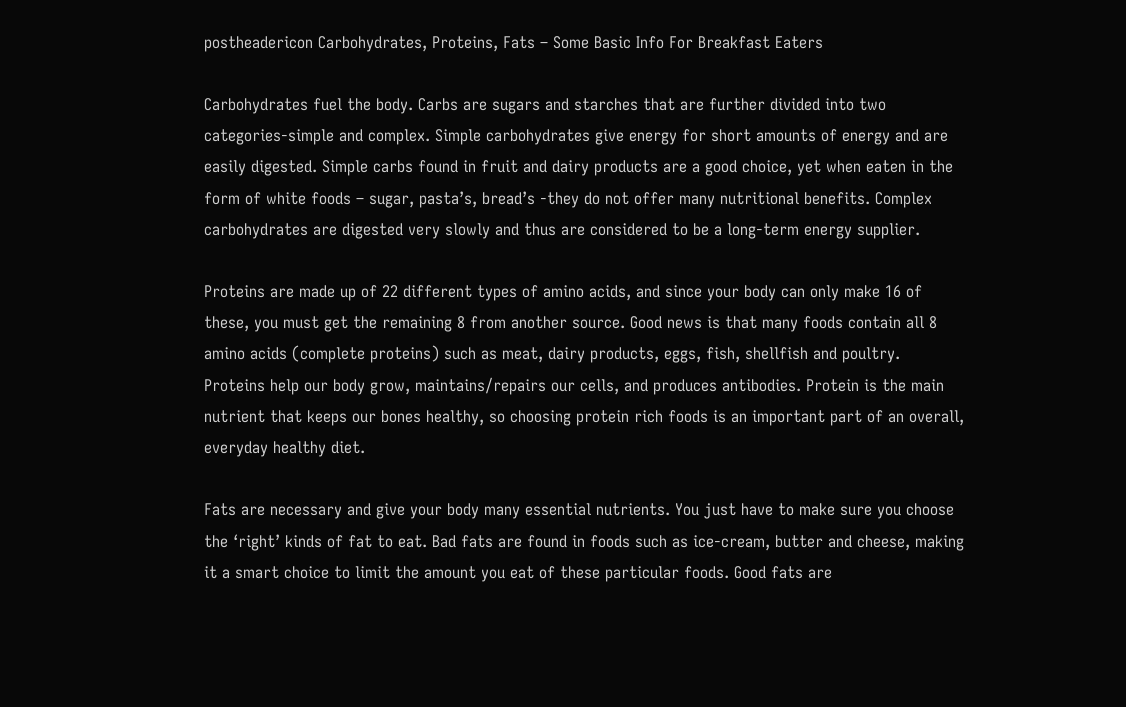postheadericon Carbohydrates, Proteins, Fats – Some Basic Info For Breakfast Eaters

Carbohydrates fuel the body. Carbs are sugars and starches that are further divided into two categories-simple and complex. Simple carbohydrates give energy for short amounts of energy and are easily digested. Simple carbs found in fruit and dairy products are a good choice, yet when eaten in the form of white foods – sugar, pasta’s, bread’s -they do not offer many nutritional benefits. Complex carbohydrates are digested very slowly and thus are considered to be a long-term energy supplier.

Proteins are made up of 22 different types of amino acids, and since your body can only make 16 of these, you must get the remaining 8 from another source. Good news is that many foods contain all 8 amino acids (complete proteins) such as meat, dairy products, eggs, fish, shellfish and poultry. Proteins help our body grow, maintains/repairs our cells, and produces antibodies. Protein is the main nutrient that keeps our bones healthy, so choosing protein rich foods is an important part of an overall, everyday healthy diet.

Fats are necessary and give your body many essential nutrients. You just have to make sure you choose the ‘right’ kinds of fat to eat. Bad fats are found in foods such as ice-cream, butter and cheese, making it a smart choice to limit the amount you eat of these particular foods. Good fats are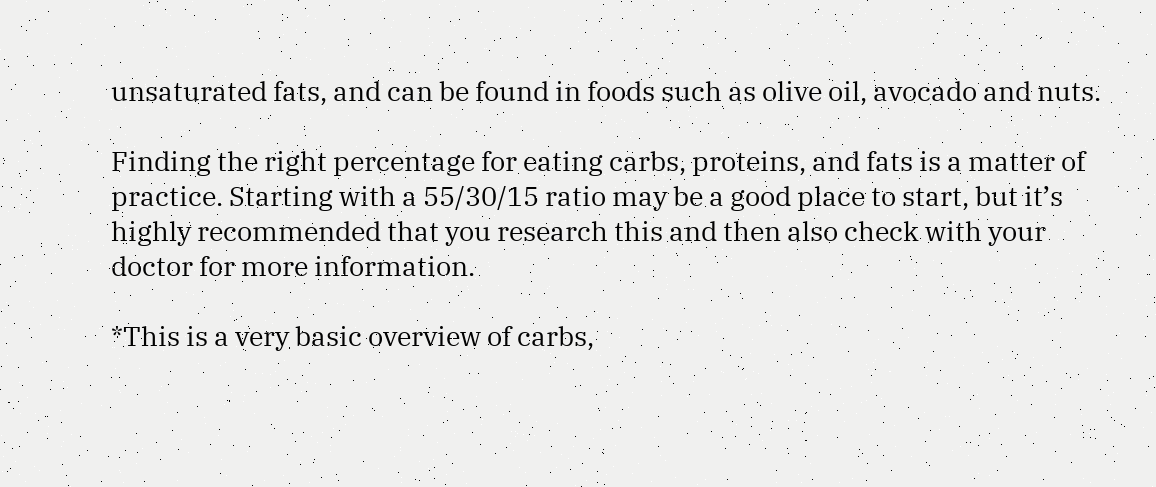unsaturated fats, and can be found in foods such as olive oil, avocado and nuts.

Finding the right percentage for eating carbs, proteins, and fats is a matter of practice. Starting with a 55/30/15 ratio may be a good place to start, but it’s highly recommended that you research this and then also check with your doctor for more information.

*This is a very basic overview of carbs,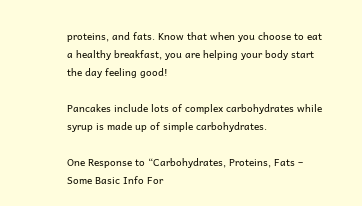proteins, and fats. Know that when you choose to eat a healthy breakfast, you are helping your body start the day feeling good!

Pancakes include lots of complex carbohydrates while syrup is made up of simple carbohydrates.

One Response to “Carbohydrates, Proteins, Fats – Some Basic Info For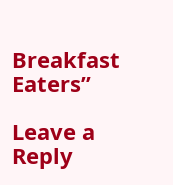Breakfast Eaters”

Leave a Reply